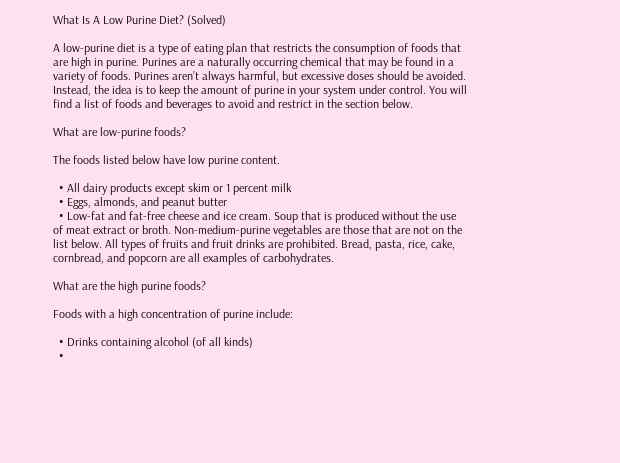What Is A Low Purine Diet? (Solved)

A low-purine diet is a type of eating plan that restricts the consumption of foods that are high in purine. Purines are a naturally occurring chemical that may be found in a variety of foods. Purines aren’t always harmful, but excessive doses should be avoided. Instead, the idea is to keep the amount of purine in your system under control. You will find a list of foods and beverages to avoid and restrict in the section below.

What are low-purine foods?

The foods listed below have low purine content.

  • All dairy products except skim or 1 percent milk
  • Eggs, almonds, and peanut butter
  • Low-fat and fat-free cheese and ice cream. Soup that is produced without the use of meat extract or broth. Non-medium-purine vegetables are those that are not on the list below. All types of fruits and fruit drinks are prohibited. Bread, pasta, rice, cake, cornbread, and popcorn are all examples of carbohydrates.

What are the high purine foods?

Foods with a high concentration of purine include:

  • Drinks containing alcohol (of all kinds)
  •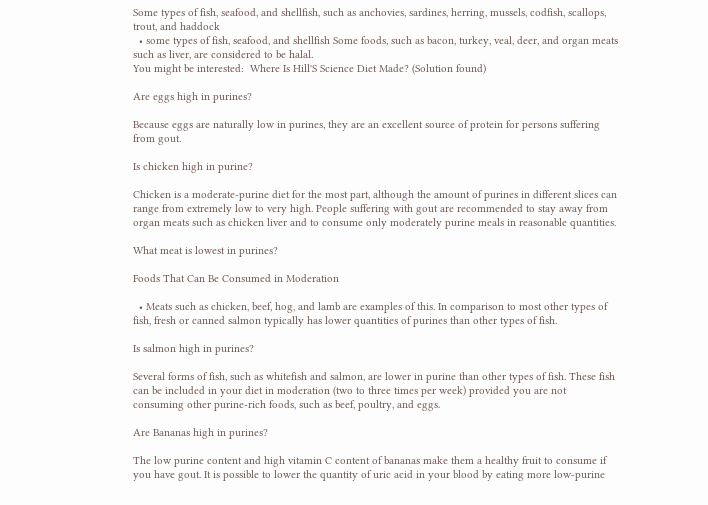Some types of fish, seafood, and shellfish, such as anchovies, sardines, herring, mussels, codfish, scallops, trout, and haddock
  • some types of fish, seafood, and shellfish Some foods, such as bacon, turkey, veal, deer, and organ meats such as liver, are considered to be halal.
You might be interested:  Where Is Hill'S Science Diet Made? (Solution found)

Are eggs high in purines?

Because eggs are naturally low in purines, they are an excellent source of protein for persons suffering from gout.

Is chicken high in purine?

Chicken is a moderate-purine diet for the most part, although the amount of purines in different slices can range from extremely low to very high. People suffering with gout are recommended to stay away from organ meats such as chicken liver and to consume only moderately purine meals in reasonable quantities.

What meat is lowest in purines?

Foods That Can Be Consumed in Moderation

  • Meats such as chicken, beef, hog, and lamb are examples of this. In comparison to most other types of fish, fresh or canned salmon typically has lower quantities of purines than other types of fish.

Is salmon high in purines?

Several forms of fish, such as whitefish and salmon, are lower in purine than other types of fish. These fish can be included in your diet in moderation (two to three times per week) provided you are not consuming other purine-rich foods, such as beef, poultry, and eggs.

Are Bananas high in purines?

The low purine content and high vitamin C content of bananas make them a healthy fruit to consume if you have gout. It is possible to lower the quantity of uric acid in your blood by eating more low-purine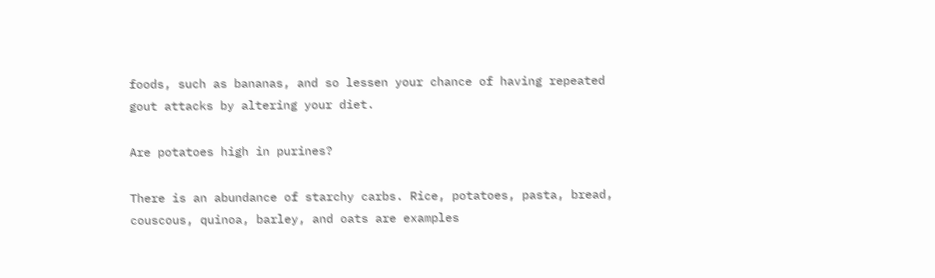foods, such as bananas, and so lessen your chance of having repeated gout attacks by altering your diet.

Are potatoes high in purines?

There is an abundance of starchy carbs. Rice, potatoes, pasta, bread, couscous, quinoa, barley, and oats are examples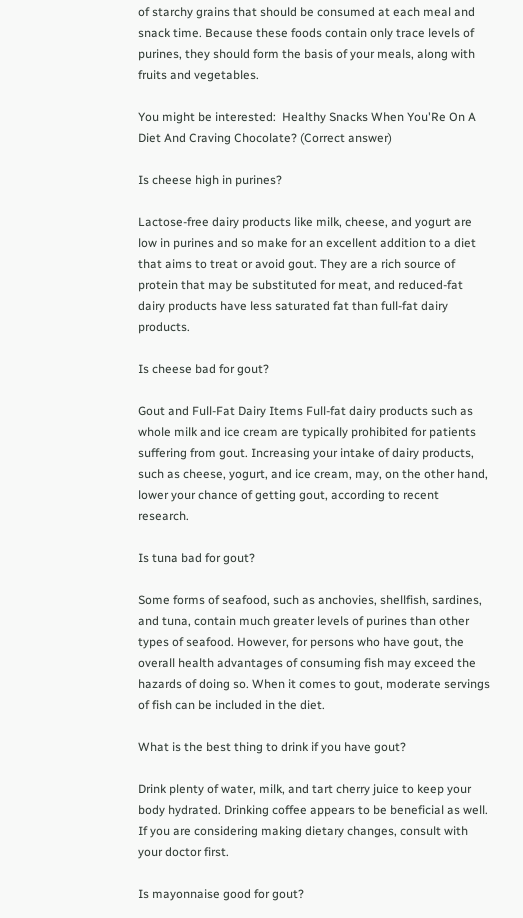of starchy grains that should be consumed at each meal and snack time. Because these foods contain only trace levels of purines, they should form the basis of your meals, along with fruits and vegetables.

You might be interested:  Healthy Snacks When You'Re On A Diet And Craving Chocolate? (Correct answer)

Is cheese high in purines?

Lactose-free dairy products like milk, cheese, and yogurt are low in purines and so make for an excellent addition to a diet that aims to treat or avoid gout. They are a rich source of protein that may be substituted for meat, and reduced-fat dairy products have less saturated fat than full-fat dairy products.

Is cheese bad for gout?

Gout and Full-Fat Dairy Items Full-fat dairy products such as whole milk and ice cream are typically prohibited for patients suffering from gout. Increasing your intake of dairy products, such as cheese, yogurt, and ice cream, may, on the other hand, lower your chance of getting gout, according to recent research.

Is tuna bad for gout?

Some forms of seafood, such as anchovies, shellfish, sardines, and tuna, contain much greater levels of purines than other types of seafood. However, for persons who have gout, the overall health advantages of consuming fish may exceed the hazards of doing so. When it comes to gout, moderate servings of fish can be included in the diet.

What is the best thing to drink if you have gout?

Drink plenty of water, milk, and tart cherry juice to keep your body hydrated. Drinking coffee appears to be beneficial as well. If you are considering making dietary changes, consult with your doctor first.

Is mayonnaise good for gout?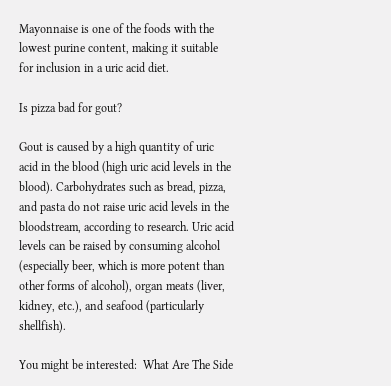Mayonnaise is one of the foods with the lowest purine content, making it suitable for inclusion in a uric acid diet.

Is pizza bad for gout?

Gout is caused by a high quantity of uric acid in the blood (high uric acid levels in the blood). Carbohydrates such as bread, pizza, and pasta do not raise uric acid levels in the bloodstream, according to research. Uric acid levels can be raised by consuming alcohol (especially beer, which is more potent than other forms of alcohol), organ meats (liver, kidney, etc.), and seafood (particularly shellfish).

You might be interested:  What Are The Side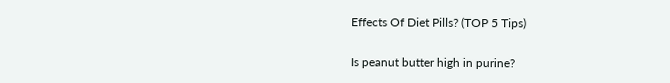Effects Of Diet Pills? (TOP 5 Tips)

Is peanut butter high in purine?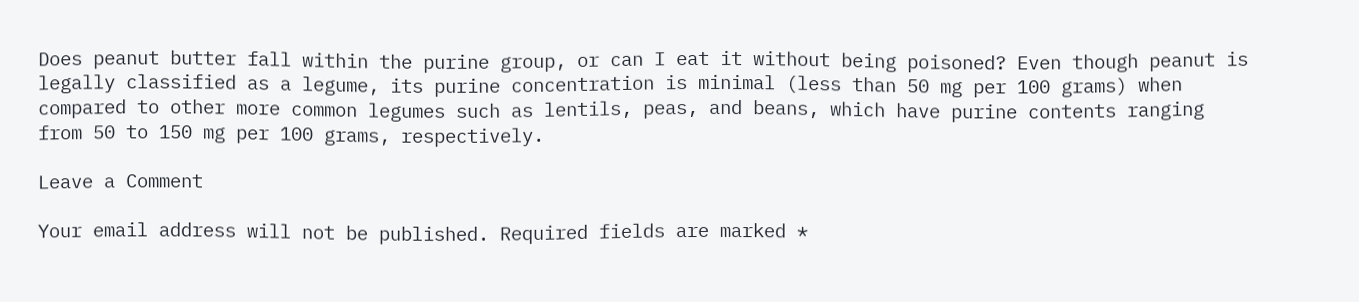Does peanut butter fall within the purine group, or can I eat it without being poisoned? Even though peanut is legally classified as a legume, its purine concentration is minimal (less than 50 mg per 100 grams) when compared to other more common legumes such as lentils, peas, and beans, which have purine contents ranging from 50 to 150 mg per 100 grams, respectively.

Leave a Comment

Your email address will not be published. Required fields are marked *